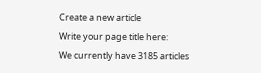Create a new article
Write your page title here:
We currently have 3185 articles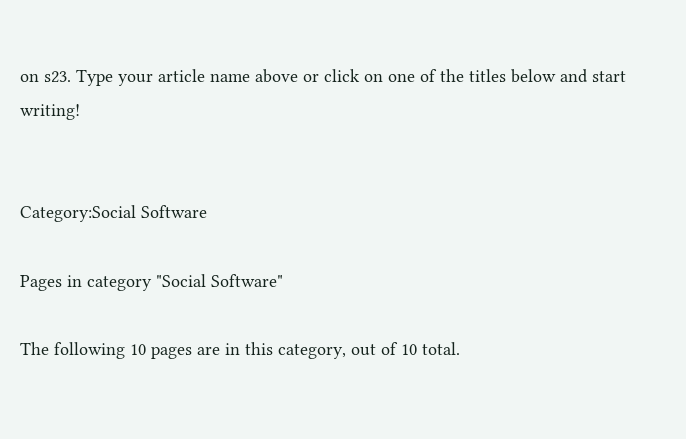on s23. Type your article name above or click on one of the titles below and start writing!


Category:Social Software

Pages in category "Social Software"

The following 10 pages are in this category, out of 10 total.